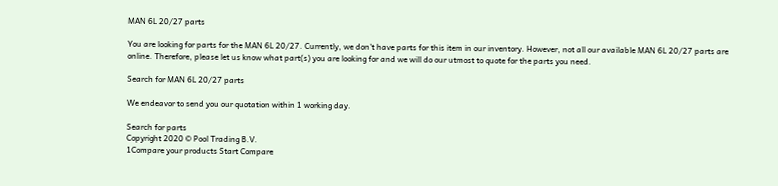MAN 6L 20/27 parts

You are looking for parts for the MAN 6L 20/27. Currently, we don't have parts for this item in our inventory. However, not all our available MAN 6L 20/27 parts are online. Therefore, please let us know what part(s) you are looking for and we will do our utmost to quote for the parts you need.

Search for MAN 6L 20/27 parts

We endeavor to send you our quotation within 1 working day.

Search for parts
Copyright 2020 © Pool Trading B.V.
1Compare your products Start Compare